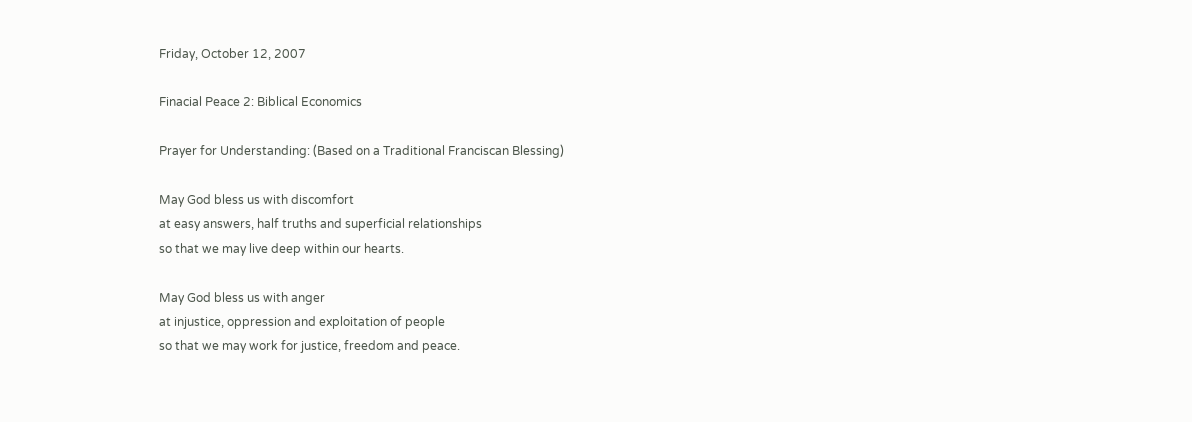Friday, October 12, 2007

Finacial Peace 2: Biblical Economics

Prayer for Understanding: (Based on a Traditional Franciscan Blessing)

May God bless us with discomfort
at easy answers, half truths and superficial relationships
so that we may live deep within our hearts.

May God bless us with anger
at injustice, oppression and exploitation of people
so that we may work for justice, freedom and peace.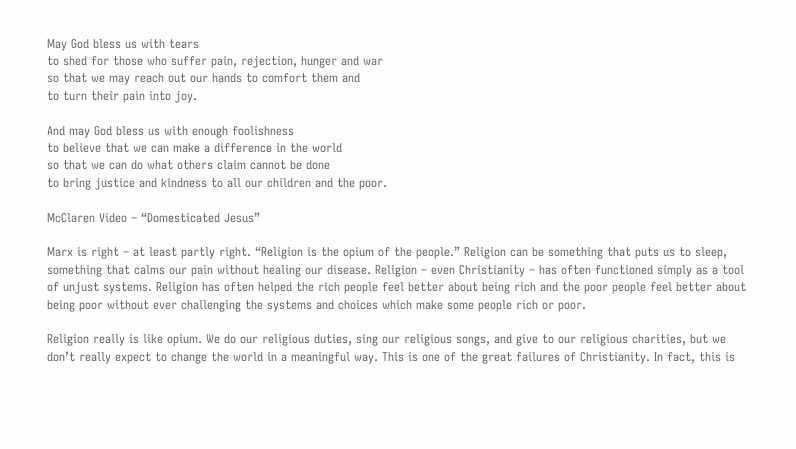May God bless us with tears
to shed for those who suffer pain, rejection, hunger and war
so that we may reach out our hands to comfort them and
to turn their pain into joy.

And may God bless us with enough foolishness
to believe that we can make a difference in the world
so that we can do what others claim cannot be done
to bring justice and kindness to all our children and the poor.

McClaren Video – “Domesticated Jesus”

Marx is right – at least partly right. “Religion is the opium of the people.” Religion can be something that puts us to sleep, something that calms our pain without healing our disease. Religion – even Christianity – has often functioned simply as a tool of unjust systems. Religion has often helped the rich people feel better about being rich and the poor people feel better about being poor without ever challenging the systems and choices which make some people rich or poor.

Religion really is like opium. We do our religious duties, sing our religious songs, and give to our religious charities, but we don’t really expect to change the world in a meaningful way. This is one of the great failures of Christianity. In fact, this is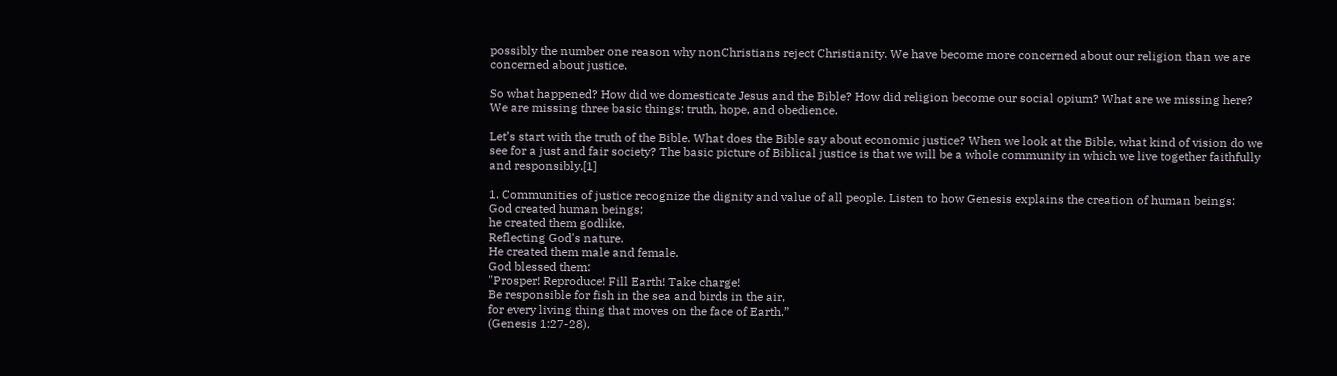possibly the number one reason why nonChristians reject Christianity. We have become more concerned about our religion than we are concerned about justice.

So what happened? How did we domesticate Jesus and the Bible? How did religion become our social opium? What are we missing here? We are missing three basic things: truth, hope, and obedience.

Let’s start with the truth of the Bible. What does the Bible say about economic justice? When we look at the Bible, what kind of vision do we see for a just and fair society? The basic picture of Biblical justice is that we will be a whole community in which we live together faithfully and responsibly.[1]

1. Communities of justice recognize the dignity and value of all people. Listen to how Genesis explains the creation of human beings:
God created human beings;
he created them godlike,
Reflecting God's nature.
He created them male and female.
God blessed them:
"Prosper! Reproduce! Fill Earth! Take charge!
Be responsible for fish in the sea and birds in the air,
for every living thing that moves on the face of Earth.”
(Genesis 1:27-28).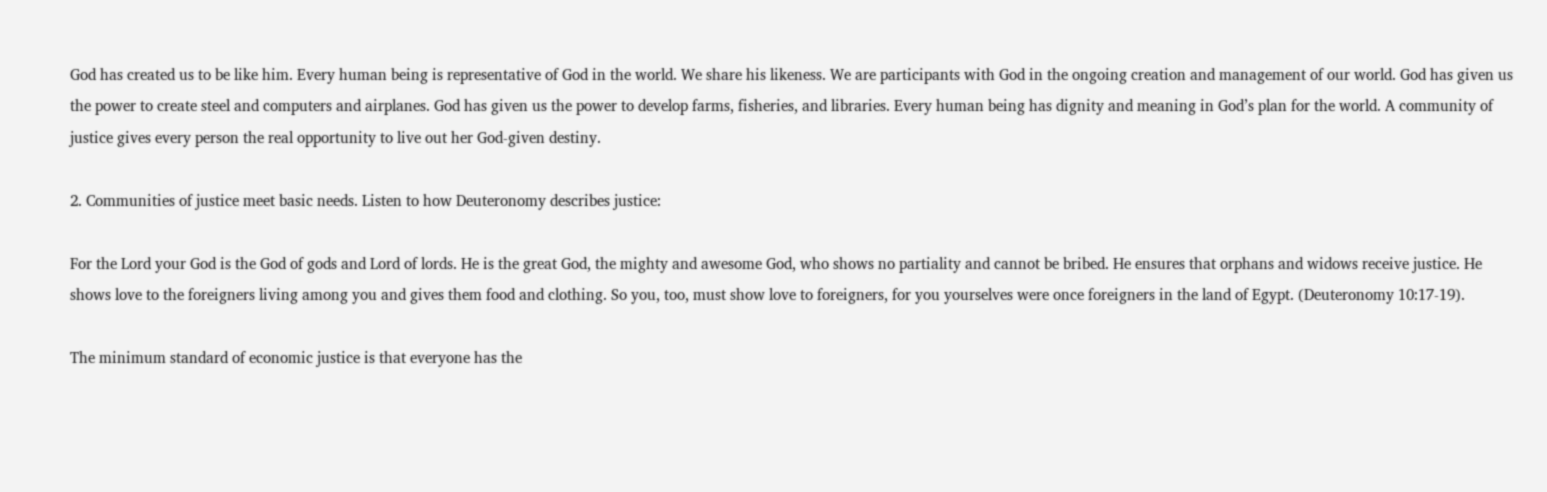God has created us to be like him. Every human being is representative of God in the world. We share his likeness. We are participants with God in the ongoing creation and management of our world. God has given us the power to create steel and computers and airplanes. God has given us the power to develop farms, fisheries, and libraries. Every human being has dignity and meaning in God’s plan for the world. A community of justice gives every person the real opportunity to live out her God-given destiny.

2. Communities of justice meet basic needs. Listen to how Deuteronomy describes justice:

For the Lord your God is the God of gods and Lord of lords. He is the great God, the mighty and awesome God, who shows no partiality and cannot be bribed. He ensures that orphans and widows receive justice. He shows love to the foreigners living among you and gives them food and clothing. So you, too, must show love to foreigners, for you yourselves were once foreigners in the land of Egypt. (Deuteronomy 10:17-19).

The minimum standard of economic justice is that everyone has the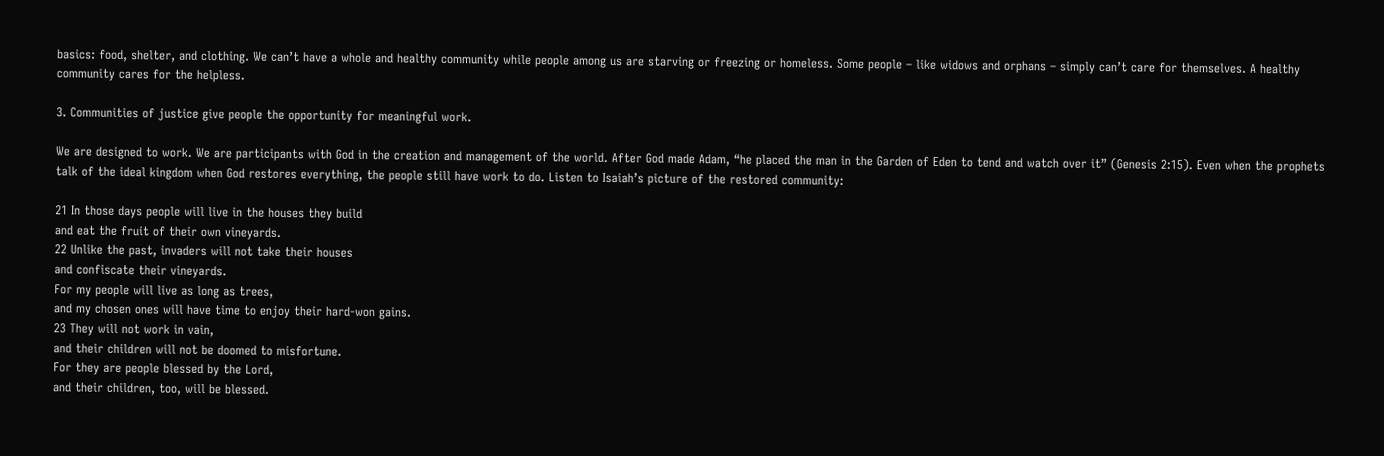basics: food, shelter, and clothing. We can’t have a whole and healthy community while people among us are starving or freezing or homeless. Some people – like widows and orphans – simply can’t care for themselves. A healthy community cares for the helpless.

3. Communities of justice give people the opportunity for meaningful work.

We are designed to work. We are participants with God in the creation and management of the world. After God made Adam, “he placed the man in the Garden of Eden to tend and watch over it” (Genesis 2:15). Even when the prophets talk of the ideal kingdom when God restores everything, the people still have work to do. Listen to Isaiah’s picture of the restored community:

21 In those days people will live in the houses they build
and eat the fruit of their own vineyards.
22 Unlike the past, invaders will not take their houses
and confiscate their vineyards.
For my people will live as long as trees,
and my chosen ones will have time to enjoy their hard-won gains.
23 They will not work in vain,
and their children will not be doomed to misfortune.
For they are people blessed by the Lord,
and their children, too, will be blessed.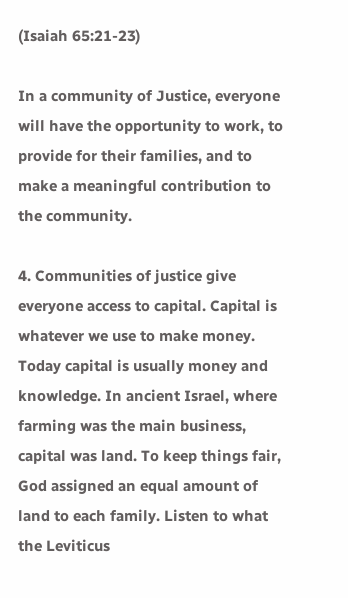(Isaiah 65:21-23)

In a community of Justice, everyone will have the opportunity to work, to provide for their families, and to make a meaningful contribution to the community.

4. Communities of justice give everyone access to capital. Capital is whatever we use to make money. Today capital is usually money and knowledge. In ancient Israel, where farming was the main business, capital was land. To keep things fair, God assigned an equal amount of land to each family. Listen to what the Leviticus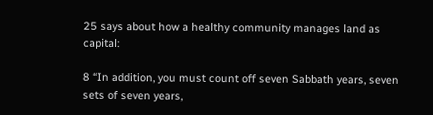25 says about how a healthy community manages land as capital:

8 “In addition, you must count off seven Sabbath years, seven sets of seven years,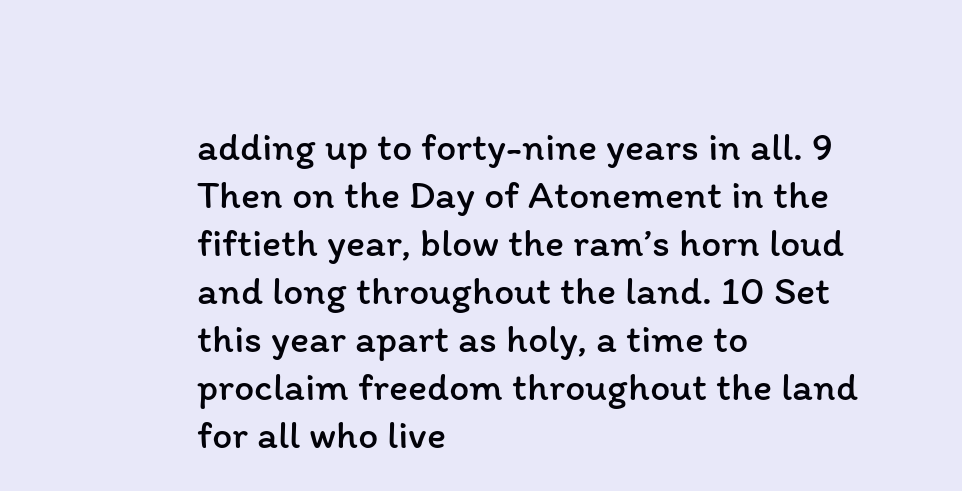adding up to forty-nine years in all. 9 Then on the Day of Atonement in the fiftieth year, blow the ram’s horn loud and long throughout the land. 10 Set this year apart as holy, a time to proclaim freedom throughout the land for all who live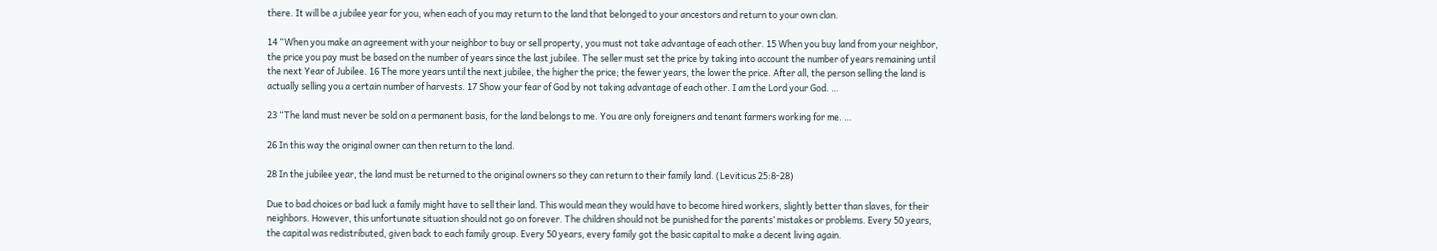there. It will be a jubilee year for you, when each of you may return to the land that belonged to your ancestors and return to your own clan.

14 “When you make an agreement with your neighbor to buy or sell property, you must not take advantage of each other. 15 When you buy land from your neighbor, the price you pay must be based on the number of years since the last jubilee. The seller must set the price by taking into account the number of years remaining until the next Year of Jubilee. 16 The more years until the next jubilee, the higher the price; the fewer years, the lower the price. After all, the person selling the land is actually selling you a certain number of harvests. 17 Show your fear of God by not taking advantage of each other. I am the Lord your God. …

23 “The land must never be sold on a permanent basis, for the land belongs to me. You are only foreigners and tenant farmers working for me. …

26 In this way the original owner can then return to the land.

28 In the jubilee year, the land must be returned to the original owners so they can return to their family land. (Leviticus 25:8-28)

Due to bad choices or bad luck a family might have to sell their land. This would mean they would have to become hired workers, slightly better than slaves, for their neighbors. However, this unfortunate situation should not go on forever. The children should not be punished for the parents’ mistakes or problems. Every 50 years, the capital was redistributed, given back to each family group. Every 50 years, every family got the basic capital to make a decent living again.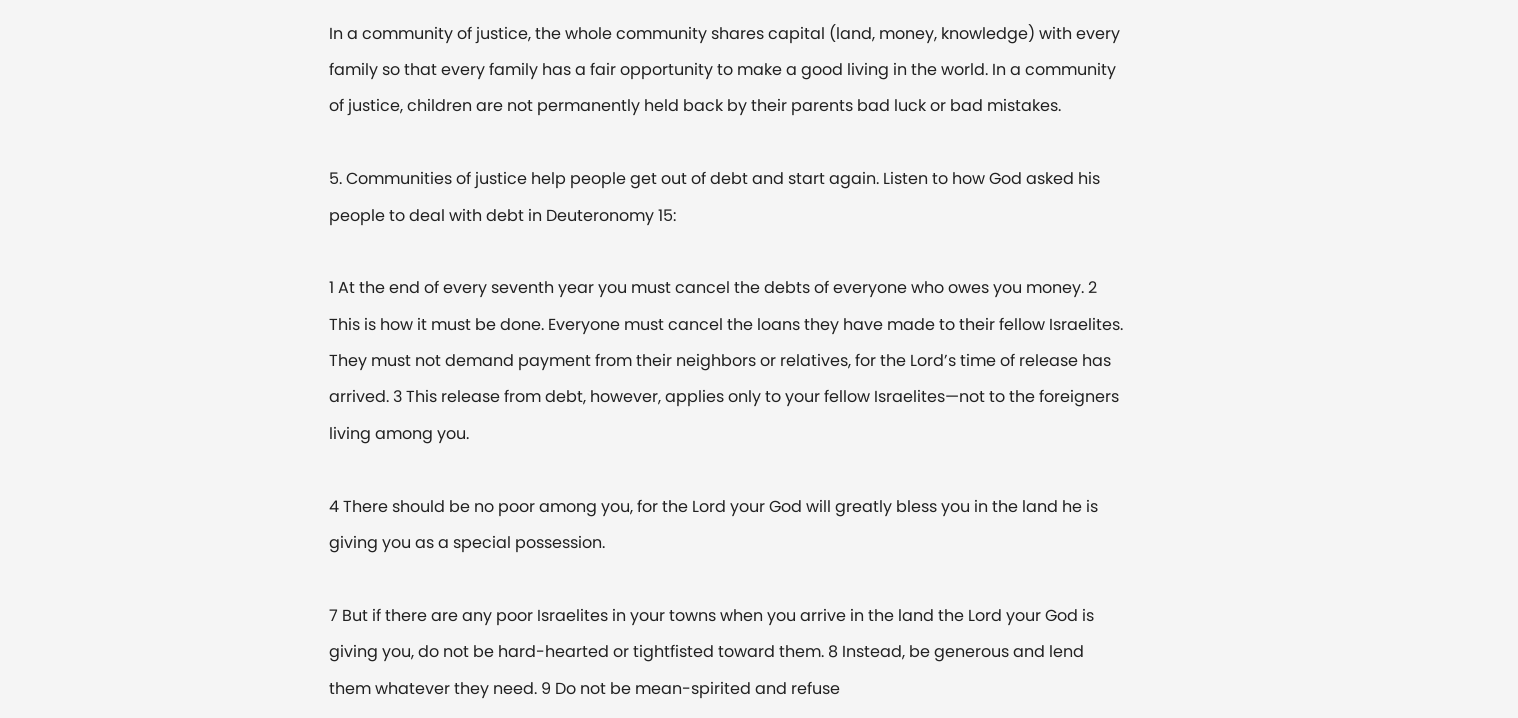In a community of justice, the whole community shares capital (land, money, knowledge) with every family so that every family has a fair opportunity to make a good living in the world. In a community of justice, children are not permanently held back by their parents bad luck or bad mistakes.

5. Communities of justice help people get out of debt and start again. Listen to how God asked his people to deal with debt in Deuteronomy 15:

1 At the end of every seventh year you must cancel the debts of everyone who owes you money. 2 This is how it must be done. Everyone must cancel the loans they have made to their fellow Israelites. They must not demand payment from their neighbors or relatives, for the Lord’s time of release has arrived. 3 This release from debt, however, applies only to your fellow Israelites—not to the foreigners living among you.

4 There should be no poor among you, for the Lord your God will greatly bless you in the land he is giving you as a special possession.

7 But if there are any poor Israelites in your towns when you arrive in the land the Lord your God is giving you, do not be hard-hearted or tightfisted toward them. 8 Instead, be generous and lend them whatever they need. 9 Do not be mean-spirited and refuse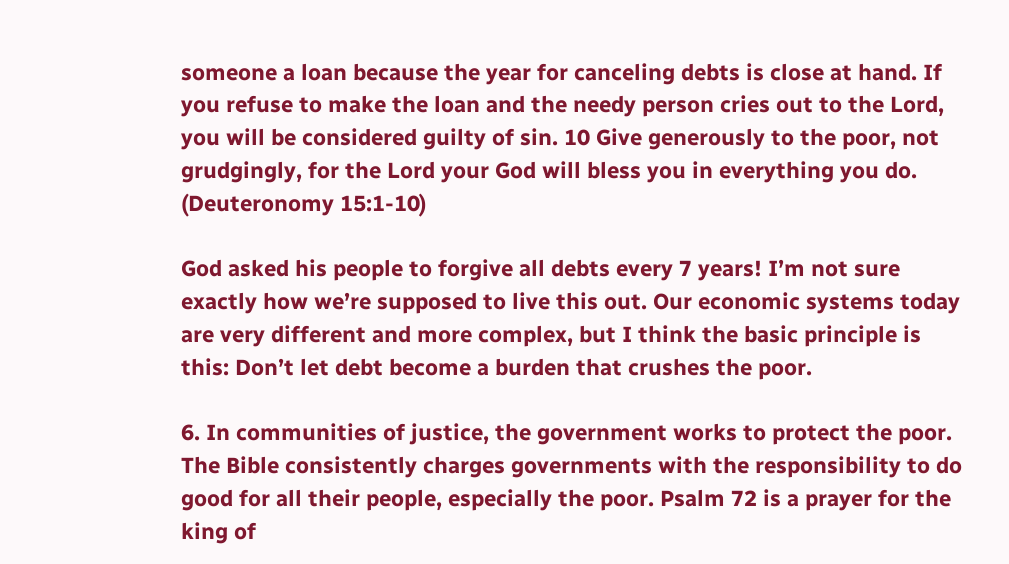someone a loan because the year for canceling debts is close at hand. If you refuse to make the loan and the needy person cries out to the Lord, you will be considered guilty of sin. 10 Give generously to the poor, not grudgingly, for the Lord your God will bless you in everything you do. (Deuteronomy 15:1-10)

God asked his people to forgive all debts every 7 years! I’m not sure exactly how we’re supposed to live this out. Our economic systems today are very different and more complex, but I think the basic principle is this: Don’t let debt become a burden that crushes the poor.

6. In communities of justice, the government works to protect the poor. The Bible consistently charges governments with the responsibility to do good for all their people, especially the poor. Psalm 72 is a prayer for the king of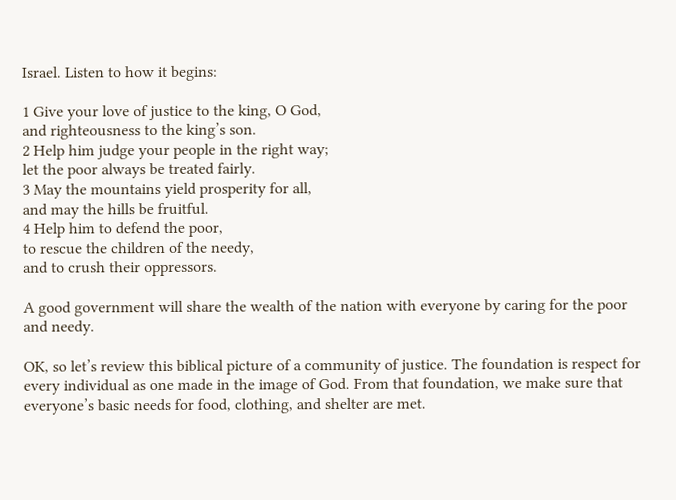Israel. Listen to how it begins:

1 Give your love of justice to the king, O God,
and righteousness to the king’s son.
2 Help him judge your people in the right way;
let the poor always be treated fairly.
3 May the mountains yield prosperity for all,
and may the hills be fruitful.
4 Help him to defend the poor,
to rescue the children of the needy,
and to crush their oppressors.

A good government will share the wealth of the nation with everyone by caring for the poor and needy.

OK, so let’s review this biblical picture of a community of justice. The foundation is respect for every individual as one made in the image of God. From that foundation, we make sure that everyone’s basic needs for food, clothing, and shelter are met.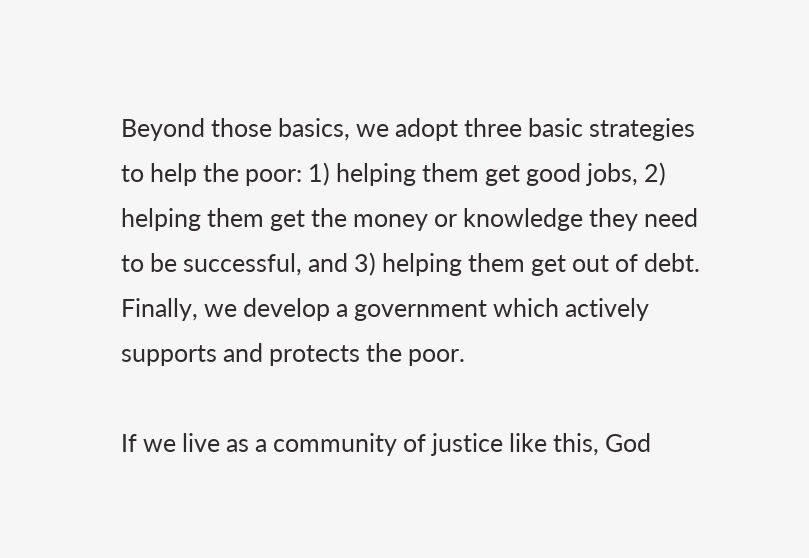Beyond those basics, we adopt three basic strategies to help the poor: 1) helping them get good jobs, 2) helping them get the money or knowledge they need to be successful, and 3) helping them get out of debt. Finally, we develop a government which actively supports and protects the poor.

If we live as a community of justice like this, God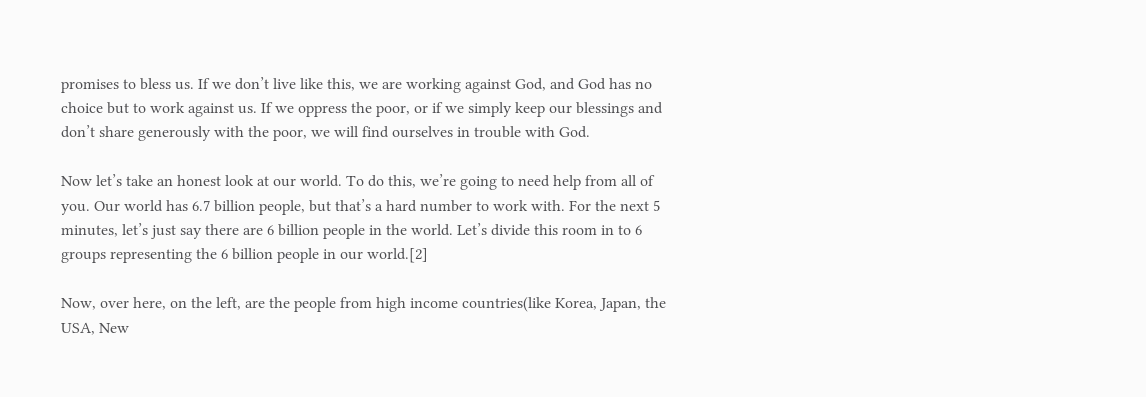promises to bless us. If we don’t live like this, we are working against God, and God has no choice but to work against us. If we oppress the poor, or if we simply keep our blessings and don’t share generously with the poor, we will find ourselves in trouble with God.

Now let’s take an honest look at our world. To do this, we’re going to need help from all of you. Our world has 6.7 billion people, but that’s a hard number to work with. For the next 5 minutes, let’s just say there are 6 billion people in the world. Let’s divide this room in to 6 groups representing the 6 billion people in our world.[2]

Now, over here, on the left, are the people from high income countries(like Korea, Japan, the USA, New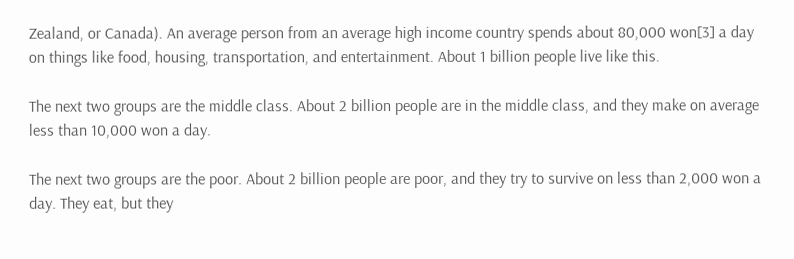Zealand, or Canada). An average person from an average high income country spends about 80,000 won[3] a day on things like food, housing, transportation, and entertainment. About 1 billion people live like this.

The next two groups are the middle class. About 2 billion people are in the middle class, and they make on average less than 10,000 won a day.

The next two groups are the poor. About 2 billion people are poor, and they try to survive on less than 2,000 won a day. They eat, but they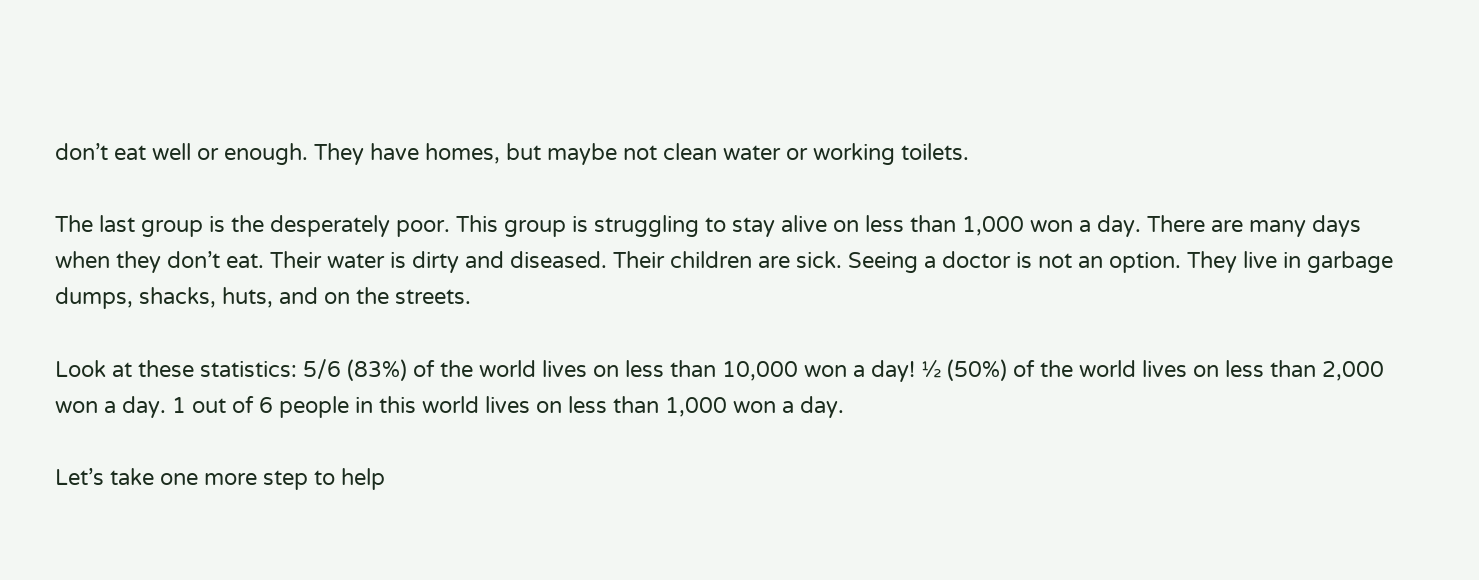don’t eat well or enough. They have homes, but maybe not clean water or working toilets.

The last group is the desperately poor. This group is struggling to stay alive on less than 1,000 won a day. There are many days when they don’t eat. Their water is dirty and diseased. Their children are sick. Seeing a doctor is not an option. They live in garbage dumps, shacks, huts, and on the streets.

Look at these statistics: 5/6 (83%) of the world lives on less than 10,000 won a day! ½ (50%) of the world lives on less than 2,000 won a day. 1 out of 6 people in this world lives on less than 1,000 won a day.

Let’s take one more step to help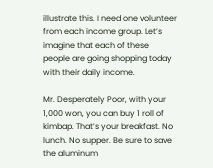illustrate this. I need one volunteer from each income group. Let’s imagine that each of these people are going shopping today with their daily income.

Mr. Desperately Poor, with your 1,000 won, you can buy 1 roll of kimbap. That’s your breakfast. No lunch. No supper. Be sure to save the aluminum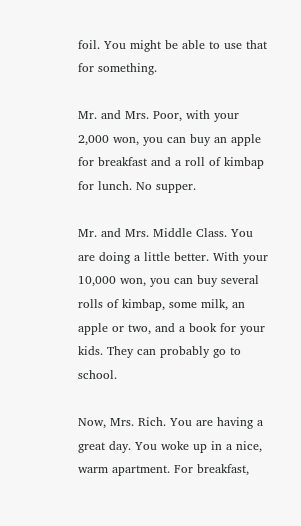foil. You might be able to use that for something.

Mr. and Mrs. Poor, with your 2,000 won, you can buy an apple for breakfast and a roll of kimbap for lunch. No supper.

Mr. and Mrs. Middle Class. You are doing a little better. With your 10,000 won, you can buy several rolls of kimbap, some milk, an apple or two, and a book for your kids. They can probably go to school.

Now, Mrs. Rich. You are having a great day. You woke up in a nice, warm apartment. For breakfast,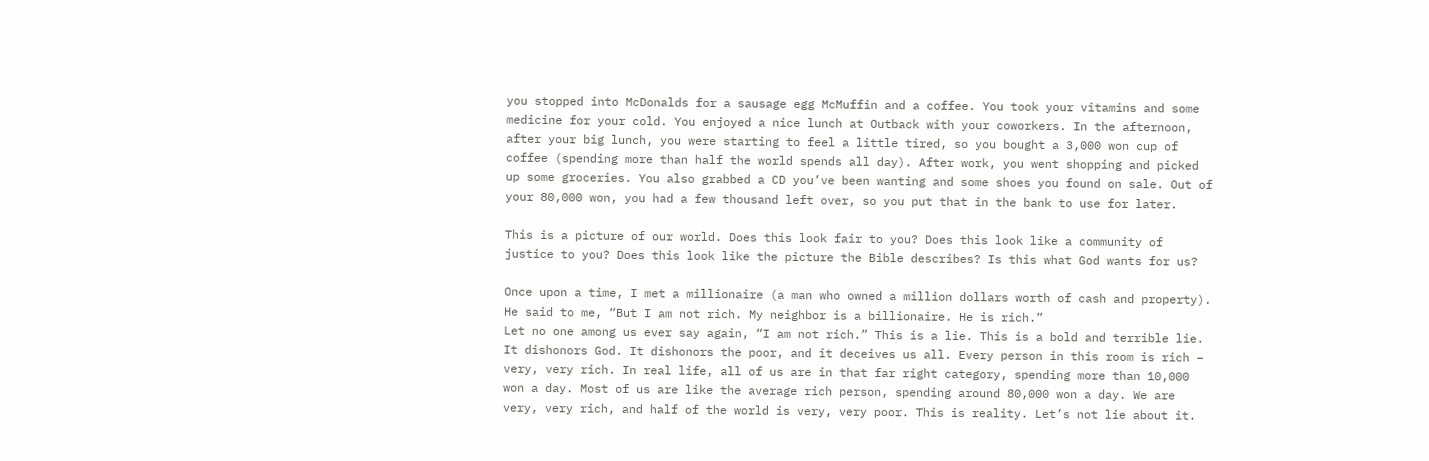you stopped into McDonalds for a sausage egg McMuffin and a coffee. You took your vitamins and some medicine for your cold. You enjoyed a nice lunch at Outback with your coworkers. In the afternoon, after your big lunch, you were starting to feel a little tired, so you bought a 3,000 won cup of coffee (spending more than half the world spends all day). After work, you went shopping and picked up some groceries. You also grabbed a CD you’ve been wanting and some shoes you found on sale. Out of your 80,000 won, you had a few thousand left over, so you put that in the bank to use for later.

This is a picture of our world. Does this look fair to you? Does this look like a community of justice to you? Does this look like the picture the Bible describes? Is this what God wants for us?

Once upon a time, I met a millionaire (a man who owned a million dollars worth of cash and property). He said to me, “But I am not rich. My neighbor is a billionaire. He is rich.”
Let no one among us ever say again, “I am not rich.” This is a lie. This is a bold and terrible lie. It dishonors God. It dishonors the poor, and it deceives us all. Every person in this room is rich – very, very rich. In real life, all of us are in that far right category, spending more than 10,000 won a day. Most of us are like the average rich person, spending around 80,000 won a day. We are very, very rich, and half of the world is very, very poor. This is reality. Let’s not lie about it.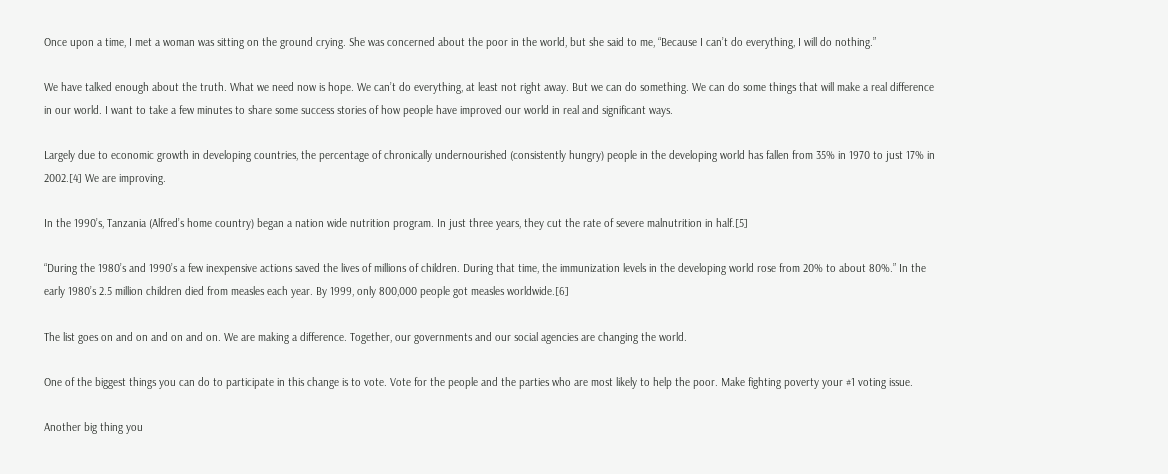Once upon a time, I met a woman was sitting on the ground crying. She was concerned about the poor in the world, but she said to me, “Because I can’t do everything, I will do nothing.”

We have talked enough about the truth. What we need now is hope. We can’t do everything, at least not right away. But we can do something. We can do some things that will make a real difference in our world. I want to take a few minutes to share some success stories of how people have improved our world in real and significant ways.

Largely due to economic growth in developing countries, the percentage of chronically undernourished (consistently hungry) people in the developing world has fallen from 35% in 1970 to just 17% in 2002.[4] We are improving.

In the 1990’s, Tanzania (Alfred’s home country) began a nation wide nutrition program. In just three years, they cut the rate of severe malnutrition in half.[5]

“During the 1980’s and 1990’s a few inexpensive actions saved the lives of millions of children. During that time, the immunization levels in the developing world rose from 20% to about 80%.” In the early 1980’s 2.5 million children died from measles each year. By 1999, only 800,000 people got measles worldwide.[6]

The list goes on and on and on and on. We are making a difference. Together, our governments and our social agencies are changing the world.

One of the biggest things you can do to participate in this change is to vote. Vote for the people and the parties who are most likely to help the poor. Make fighting poverty your #1 voting issue.

Another big thing you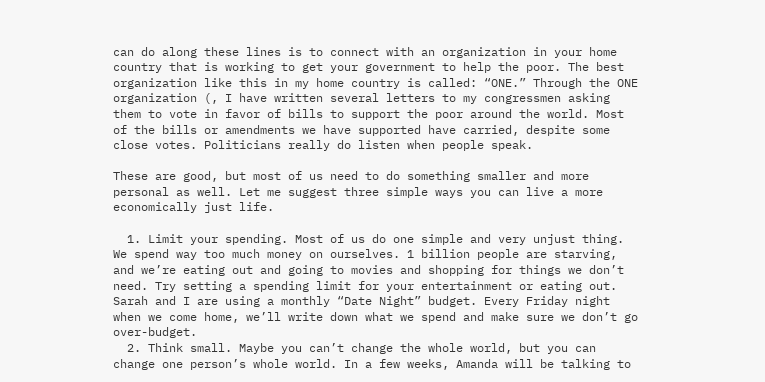can do along these lines is to connect with an organization in your home country that is working to get your government to help the poor. The best organization like this in my home country is called: “ONE.” Through the ONE organization (, I have written several letters to my congressmen asking them to vote in favor of bills to support the poor around the world. Most of the bills or amendments we have supported have carried, despite some close votes. Politicians really do listen when people speak.

These are good, but most of us need to do something smaller and more personal as well. Let me suggest three simple ways you can live a more economically just life.

  1. Limit your spending. Most of us do one simple and very unjust thing. We spend way too much money on ourselves. 1 billion people are starving, and we’re eating out and going to movies and shopping for things we don’t need. Try setting a spending limit for your entertainment or eating out. Sarah and I are using a monthly “Date Night” budget. Every Friday night when we come home, we’ll write down what we spend and make sure we don’t go over-budget.
  2. Think small. Maybe you can’t change the whole world, but you can change one person’s whole world. In a few weeks, Amanda will be talking to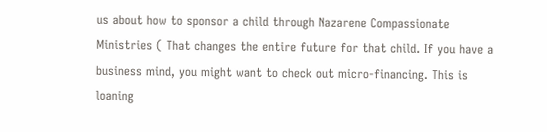us about how to sponsor a child through Nazarene Compassionate Ministries ( That changes the entire future for that child. If you have a business mind, you might want to check out micro-financing. This is loaning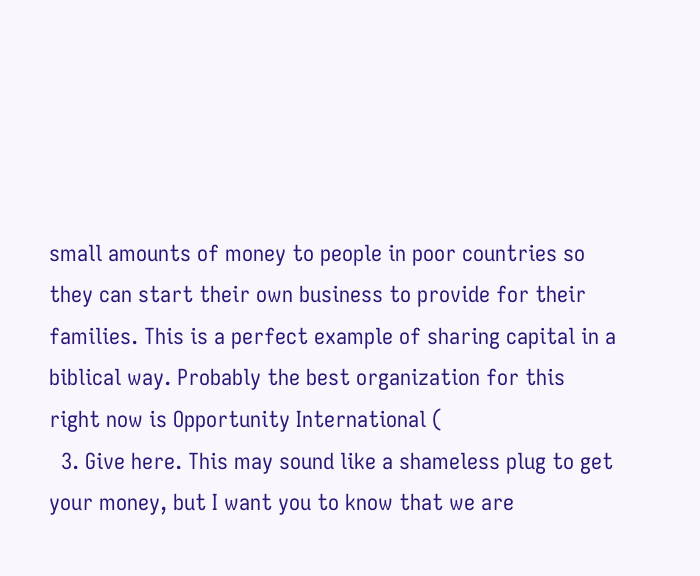small amounts of money to people in poor countries so they can start their own business to provide for their families. This is a perfect example of sharing capital in a biblical way. Probably the best organization for this right now is Opportunity International (
  3. Give here. This may sound like a shameless plug to get your money, but I want you to know that we are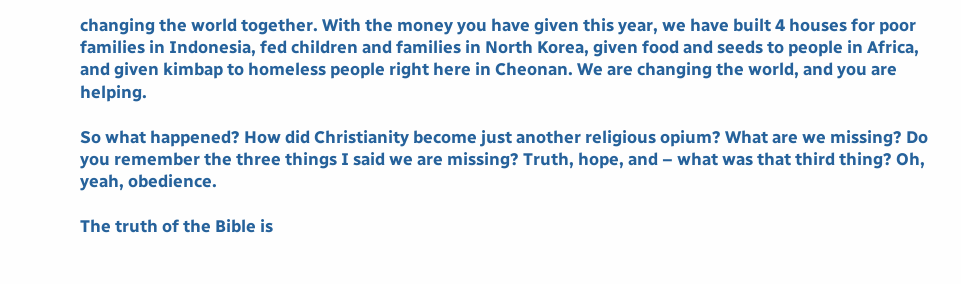changing the world together. With the money you have given this year, we have built 4 houses for poor families in Indonesia, fed children and families in North Korea, given food and seeds to people in Africa, and given kimbap to homeless people right here in Cheonan. We are changing the world, and you are helping.

So what happened? How did Christianity become just another religious opium? What are we missing? Do you remember the three things I said we are missing? Truth, hope, and – what was that third thing? Oh, yeah, obedience.

The truth of the Bible is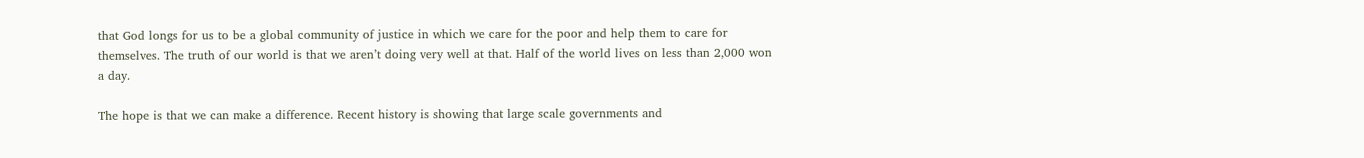that God longs for us to be a global community of justice in which we care for the poor and help them to care for themselves. The truth of our world is that we aren’t doing very well at that. Half of the world lives on less than 2,000 won a day.

The hope is that we can make a difference. Recent history is showing that large scale governments and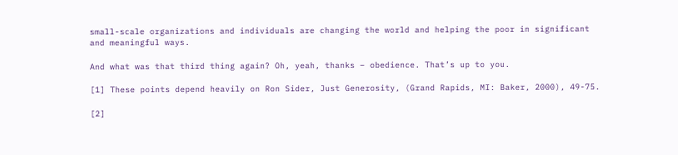small-scale organizations and individuals are changing the world and helping the poor in significant and meaningful ways.

And what was that third thing again? Oh, yeah, thanks – obedience. That’s up to you.

[1] These points depend heavily on Ron Sider, Just Generosity, (Grand Rapids, MI: Baker, 2000), 49-75.

[2]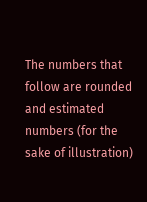The numbers that follow are rounded and estimated numbers (for the sake of illustration)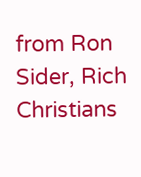from Ron Sider, Rich Christians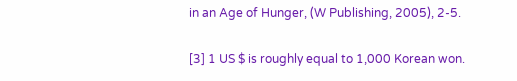in an Age of Hunger, (W Publishing, 2005), 2-5.

[3] 1 US $ is roughly equal to 1,000 Korean won.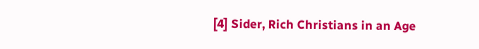[4] Sider, Rich Christians in an Age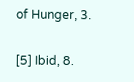of Hunger, 3.

[5] Ibid, 8.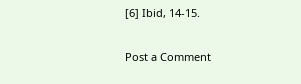[6] Ibid, 14-15.

Post a Comment